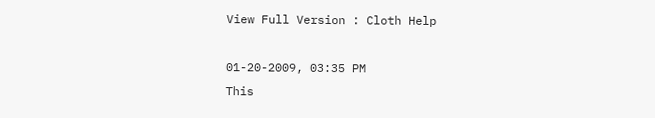View Full Version : Cloth Help

01-20-2009, 03:35 PM
This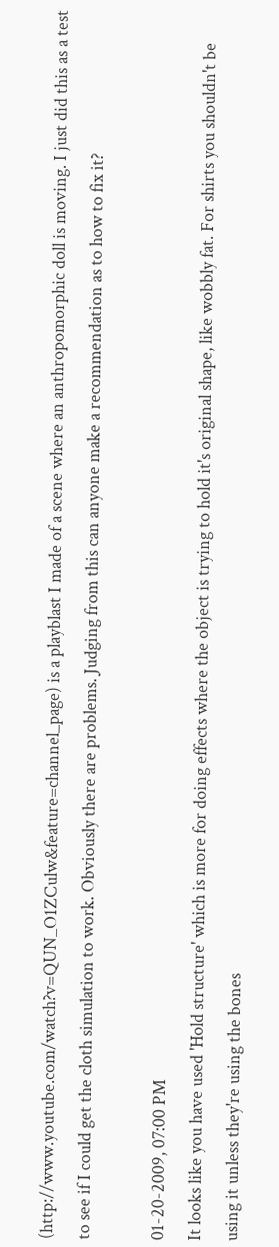(http://www.youtube.com/watch?v=QUN_O1ZCulw&feature=channel_page) is a playblast I made of a scene where an anthropomorphic doll is moving. I just did this as a test to see if I could get the cloth simulation to work. Obviously there are problems. Judging from this can anyone make a recommendation as to how to fix it?

01-20-2009, 07:00 PM
It looks like you have used 'Hold structure' which is more for doing effects where the object is trying to hold it's original shape, like wobbly fat. For shirts you shouldn't be using it unless they're using the bones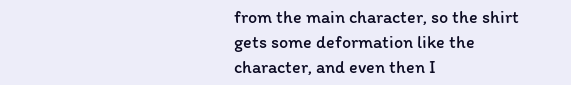from the main character, so the shirt gets some deformation like the character, and even then I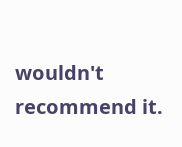wouldn't recommend it.